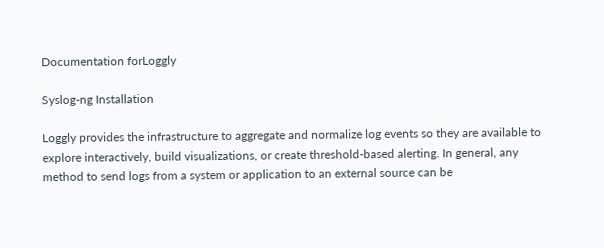Documentation forLoggly

Syslog-ng Installation

Loggly provides the infrastructure to aggregate and normalize log events so they are available to explore interactively, build visualizations, or create threshold-based alerting. In general, any method to send logs from a system or application to an external source can be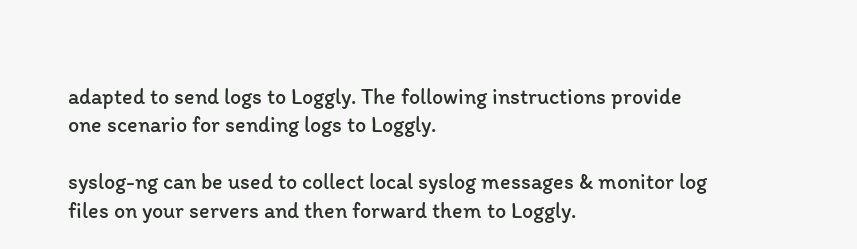adapted to send logs to Loggly. The following instructions provide one scenario for sending logs to Loggly.

syslog-ng can be used to collect local syslog messages & monitor log files on your servers and then forward them to Loggly.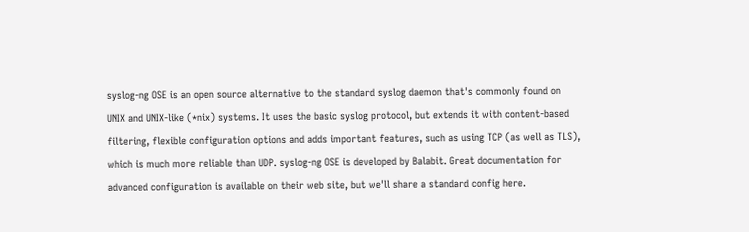syslog-ng OSE is an open source alternative to the standard syslog daemon that's commonly found on UNIX and UNIX-like (*nix) systems. It uses the basic syslog protocol, but extends it with content-based filtering, flexible configuration options and adds important features, such as using TCP (as well as TLS), which is much more reliable than UDP. syslog-ng OSE is developed by Balabit. Great documentation for advanced configuration is available on their web site, but we'll share a standard config here.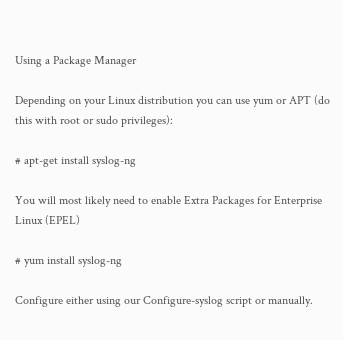Using a Package Manager

Depending on your Linux distribution you can use yum or APT (do this with root or sudo privileges):

# apt-get install syslog-ng

You will most likely need to enable Extra Packages for Enterprise Linux (EPEL)

# yum install syslog-ng

Configure either using our Configure-syslog script or manually.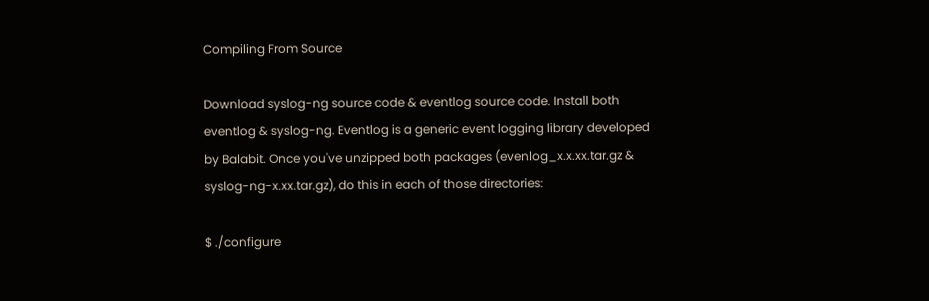Compiling From Source

Download syslog-ng source code & eventlog source code. Install both eventlog & syslog-ng. Eventlog is a generic event logging library developed by Balabit. Once you've unzipped both packages (evenlog_x.x.xx.tar.gz & syslog-ng-x.xx.tar.gz), do this in each of those directories:

$ ./configure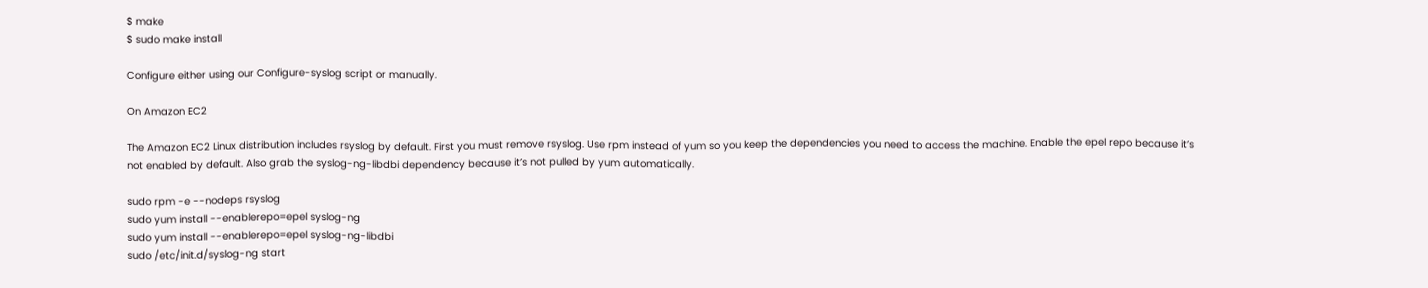$ make
$ sudo make install

Configure either using our Configure-syslog script or manually.

On Amazon EC2

The Amazon EC2 Linux distribution includes rsyslog by default. First you must remove rsyslog. Use rpm instead of yum so you keep the dependencies you need to access the machine. Enable the epel repo because it’s not enabled by default. Also grab the syslog-ng-libdbi dependency because it’s not pulled by yum automatically.

sudo rpm -e --nodeps rsyslog
sudo yum install --enablerepo=epel syslog-ng
sudo yum install --enablerepo=epel syslog-ng-libdbi
sudo /etc/init.d/syslog-ng start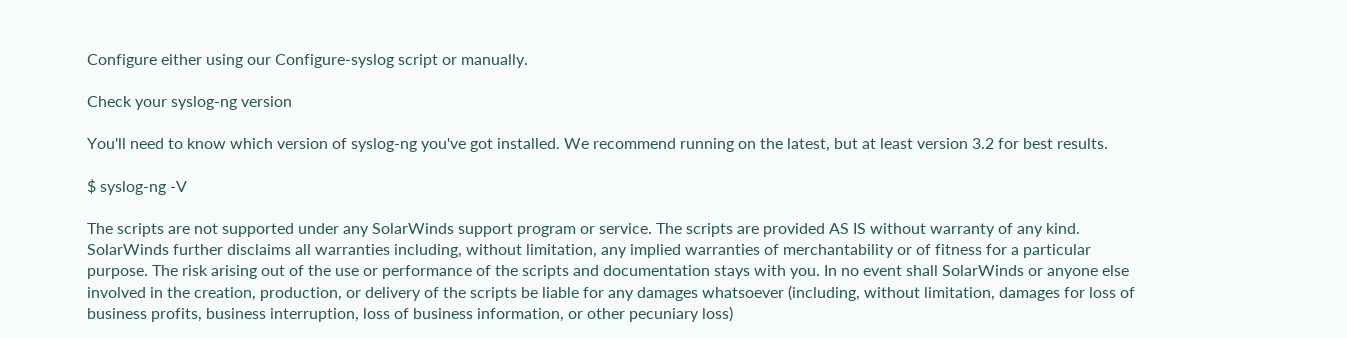Configure either using our Configure-syslog script or manually.

Check your syslog-ng version

You'll need to know which version of syslog-ng you've got installed. We recommend running on the latest, but at least version 3.2 for best results.

$ syslog-ng -V

The scripts are not supported under any SolarWinds support program or service. The scripts are provided AS IS without warranty of any kind. SolarWinds further disclaims all warranties including, without limitation, any implied warranties of merchantability or of fitness for a particular purpose. The risk arising out of the use or performance of the scripts and documentation stays with you. In no event shall SolarWinds or anyone else involved in the creation, production, or delivery of the scripts be liable for any damages whatsoever (including, without limitation, damages for loss of business profits, business interruption, loss of business information, or other pecuniary loss)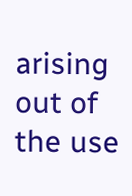arising out of the use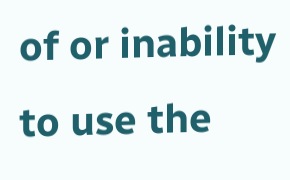of or inability to use the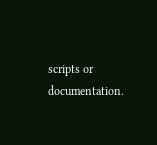scripts or documentation.